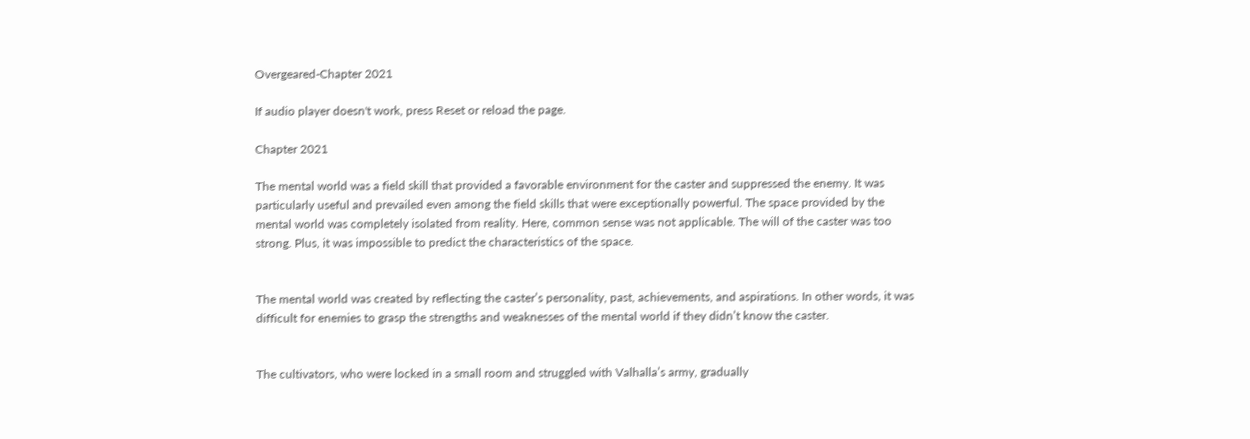Overgeared-Chapter 2021

If audio player doesn't work, press Reset or reload the page.

Chapter 2021

The mental world was a field skill that provided a favorable environment for the caster and suppressed the enemy. It was particularly useful and prevailed even among the field skills that were exceptionally powerful. The space provided by the mental world was completely isolated from reality. Here, common sense was not applicable. The will of the caster was too strong. Plus, it was impossible to predict the characteristics of the space.


The mental world was created by reflecting the caster’s personality, past, achievements, and aspirations. In other words, it was difficult for enemies to grasp the strengths and weaknesses of the mental world if they didn’t know the caster.


The cultivators, who were locked in a small room and struggled with Valhalla’s army, gradually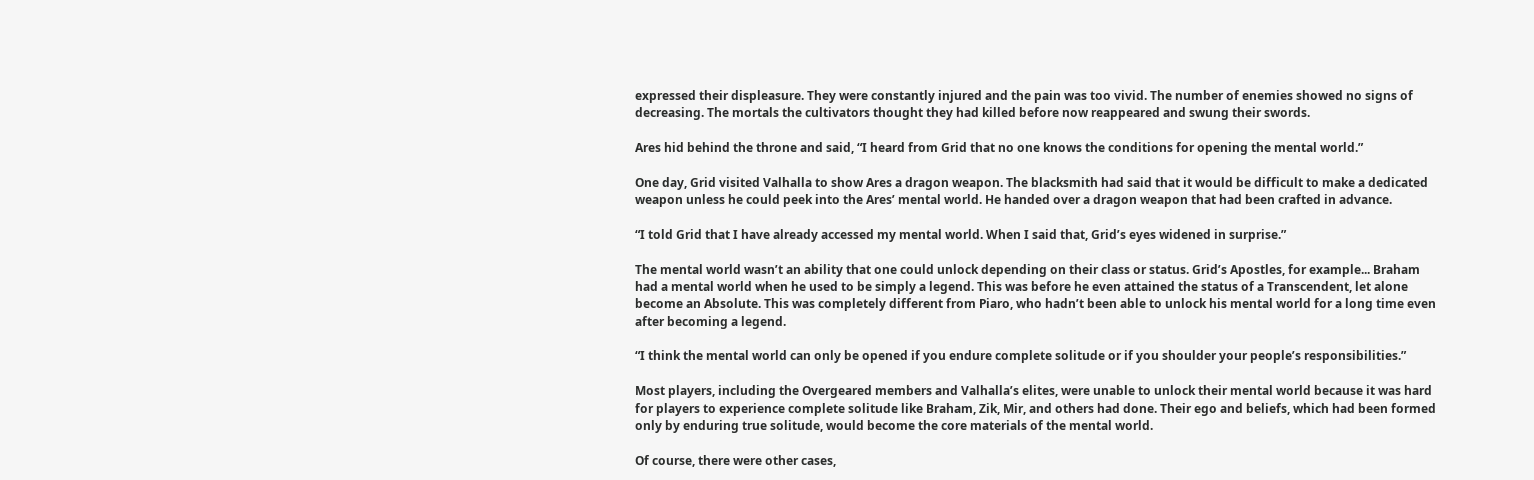expressed their displeasure. They were constantly injured and the pain was too vivid. The number of enemies showed no signs of decreasing. The mortals the cultivators thought they had killed before now reappeared and swung their swords.

Ares hid behind the throne and said, “I heard from Grid that no one knows the conditions for opening the mental world.”

One day, Grid visited Valhalla to show Ares a dragon weapon. The blacksmith had said that it would be difficult to make a dedicated weapon unless he could peek into the Ares’ mental world. He handed over a dragon weapon that had been crafted in advance.

“I told Grid that I have already accessed my mental world. When I said that, Grid’s eyes widened in surprise.”

The mental world wasn’t an ability that one could unlock depending on their class or status. Grid’s Apostles, for example... Braham had a mental world when he used to be simply a legend. This was before he even attained the status of a Transcendent, let alone become an Absolute. This was completely different from Piaro, who hadn’t been able to unlock his mental world for a long time even after becoming a legend.

“I think the mental world can only be opened if you endure complete solitude or if you shoulder your people’s responsibilities.”

Most players, including the Overgeared members and Valhalla’s elites, were unable to unlock their mental world because it was hard for players to experience complete solitude like Braham, Zik, Mir, and others had done. Their ego and beliefs, which had been formed only by enduring true solitude, would become the core materials of the mental world.

Of course, there were other cases,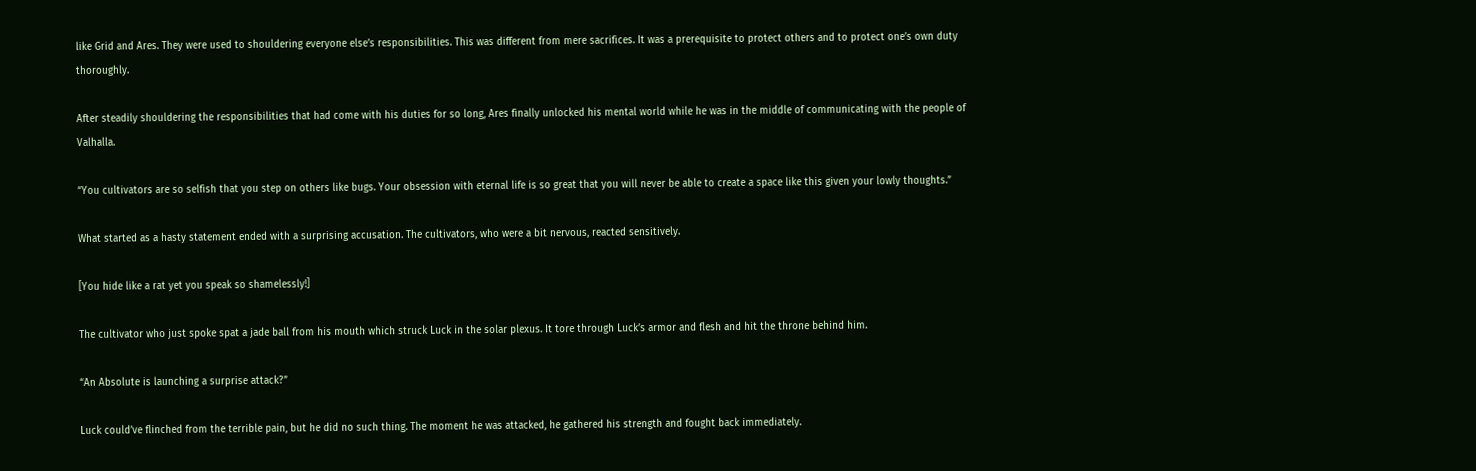like Grid and Ares. They were used to shouldering everyone else’s responsibilities. This was different from mere sacrifices. It was a prerequisite to protect others and to protect one’s own duty thoroughly.

After steadily shouldering the responsibilities that had come with his duties for so long, Ares finally unlocked his mental world while he was in the middle of communicating with the people of Valhalla.

“You cultivators are so selfish that you step on others like bugs. Your obsession with eternal life is so great that you will never be able to create a space like this given your lowly thoughts.”

What started as a hasty statement ended with a surprising accusation. The cultivators, who were a bit nervous, reacted sensitively.

[You hide like a rat yet you speak so shamelessly!]

The cultivator who just spoke spat a jade ball from his mouth which struck Luck in the solar plexus. It tore through Luck’s armor and flesh and hit the throne behind him.

“An Absolute is launching a surprise attack?”

Luck could’ve flinched from the terrible pain, but he did no such thing. The moment he was attacked, he gathered his strength and fought back immediately.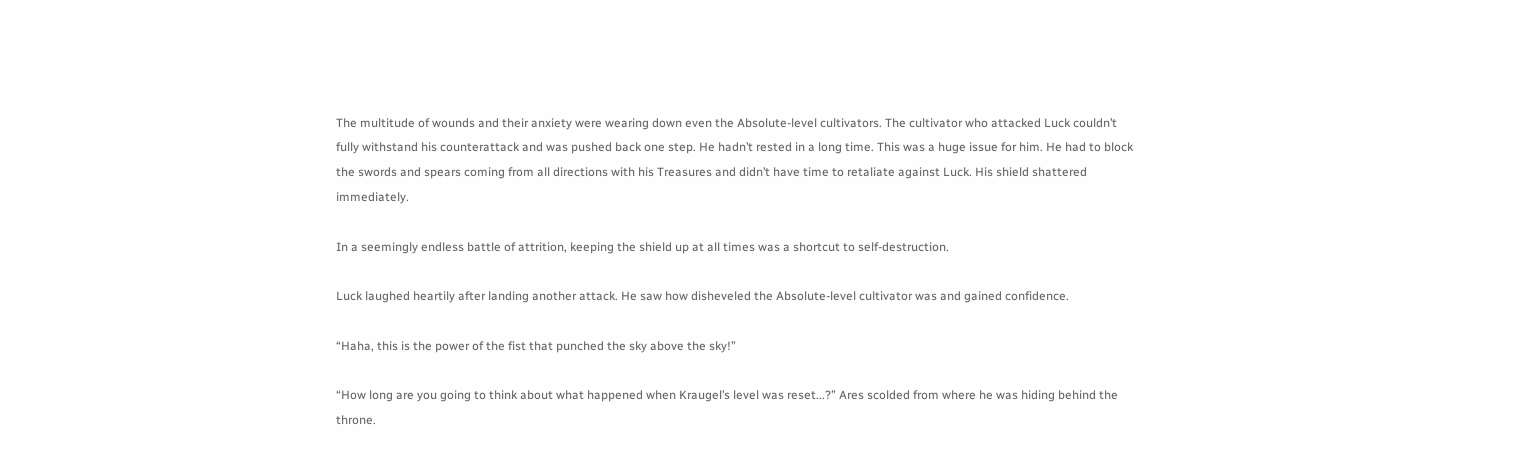The multitude of wounds and their anxiety were wearing down even the Absolute-level cultivators. The cultivator who attacked Luck couldn’t fully withstand his counterattack and was pushed back one step. He hadn’t rested in a long time. This was a huge issue for him. He had to block the swords and spears coming from all directions with his Treasures and didn’t have time to retaliate against Luck. His shield shattered immediately.

In a seemingly endless battle of attrition, keeping the shield up at all times was a shortcut to self-destruction.

Luck laughed heartily after landing another attack. He saw how disheveled the Absolute-level cultivator was and gained confidence.

“Haha, this is the power of the fist that punched the sky above the sky!”

“How long are you going to think about what happened when Kraugel’s level was reset...?” Ares scolded from where he was hiding behind the throne.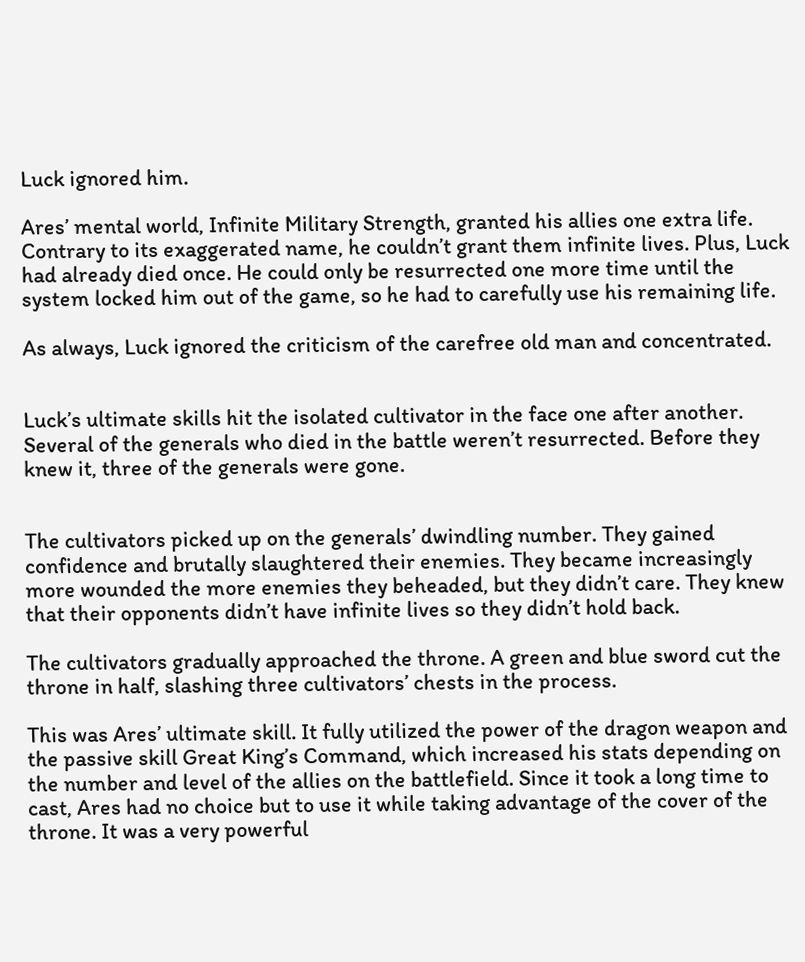Luck ignored him.

Ares’ mental world, Infinite Military Strength, granted his allies one extra life. Contrary to its exaggerated name, he couldn’t grant them infinite lives. Plus, Luck had already died once. He could only be resurrected one more time until the system locked him out of the game, so he had to carefully use his remaining life.

As always, Luck ignored the criticism of the carefree old man and concentrated.


Luck’s ultimate skills hit the isolated cultivator in the face one after another. Several of the generals who died in the battle weren’t resurrected. Before they knew it, three of the generals were gone.


The cultivators picked up on the generals’ dwindling number. They gained confidence and brutally slaughtered their enemies. They became increasingly more wounded the more enemies they beheaded, but they didn’t care. They knew that their opponents didn’t have infinite lives so they didn’t hold back.

The cultivators gradually approached the throne. A green and blue sword cut the throne in half, slashing three cultivators’ chests in the process.

This was Ares’ ultimate skill. It fully utilized the power of the dragon weapon and the passive skill Great King’s Command, which increased his stats depending on the number and level of the allies on the battlefield. Since it took a long time to cast, Ares had no choice but to use it while taking advantage of the cover of the throne. It was a very powerful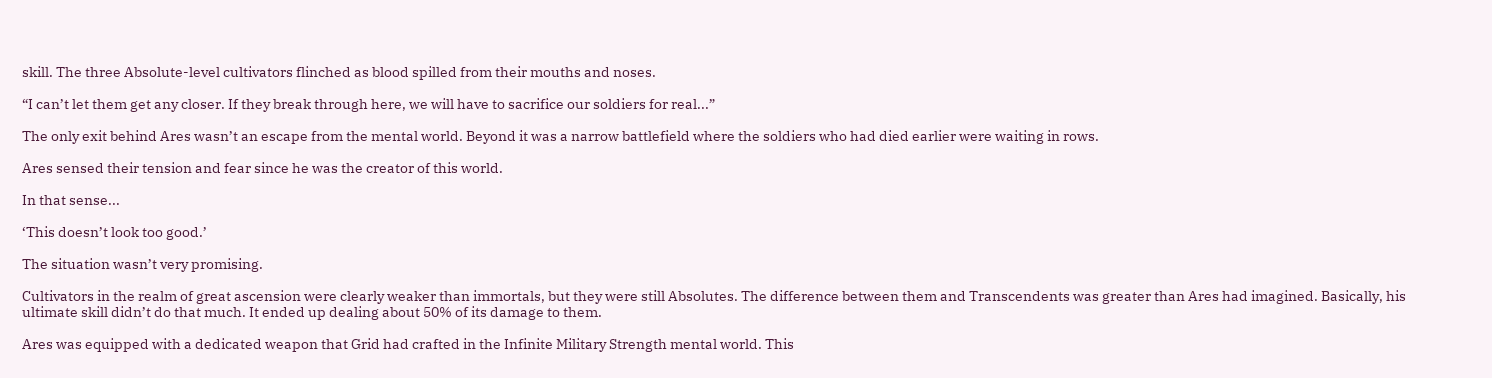skill. The three Absolute-level cultivators flinched as blood spilled from their mouths and noses.

“I can’t let them get any closer. If they break through here, we will have to sacrifice our soldiers for real...”

The only exit behind Ares wasn’t an escape from the mental world. Beyond it was a narrow battlefield where the soldiers who had died earlier were waiting in rows.

Ares sensed their tension and fear since he was the creator of this world.

In that sense...

‘This doesn’t look too good.’

The situation wasn’t very promising.

Cultivators in the realm of great ascension were clearly weaker than immortals, but they were still Absolutes. The difference between them and Transcendents was greater than Ares had imagined. Basically, his ultimate skill didn’t do that much. It ended up dealing about 50% of its damage to them.

Ares was equipped with a dedicated weapon that Grid had crafted in the Infinite Military Strength mental world. This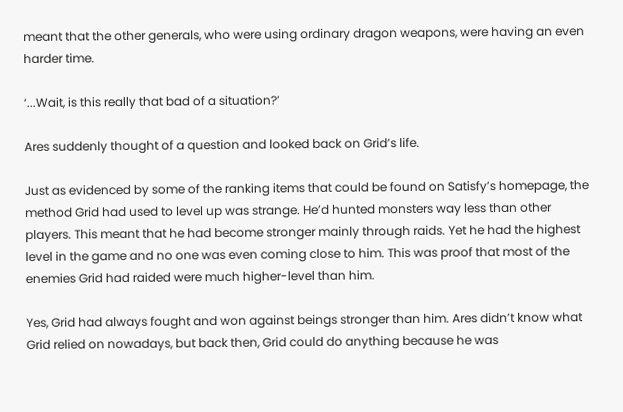meant that the other generals, who were using ordinary dragon weapons, were having an even harder time.

‘...Wait, is this really that bad of a situation?’

Ares suddenly thought of a question and looked back on Grid’s life.

Just as evidenced by some of the ranking items that could be found on Satisfy’s homepage, the method Grid had used to level up was strange. He’d hunted monsters way less than other players. This meant that he had become stronger mainly through raids. Yet he had the highest level in the game and no one was even coming close to him. This was proof that most of the enemies Grid had raided were much higher-level than him.

Yes, Grid had always fought and won against beings stronger than him. Ares didn’t know what Grid relied on nowadays, but back then, Grid could do anything because he was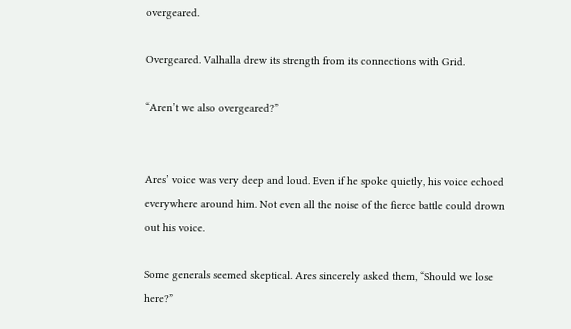overgeared.

Overgeared. Valhalla drew its strength from its connections with Grid.

“Aren’t we also overgeared?”


Ares’ voice was very deep and loud. Even if he spoke quietly, his voice echoed everywhere around him. Not even all the noise of the fierce battle could drown out his voice.

Some generals seemed skeptical. Ares sincerely asked them, “Should we lose here?”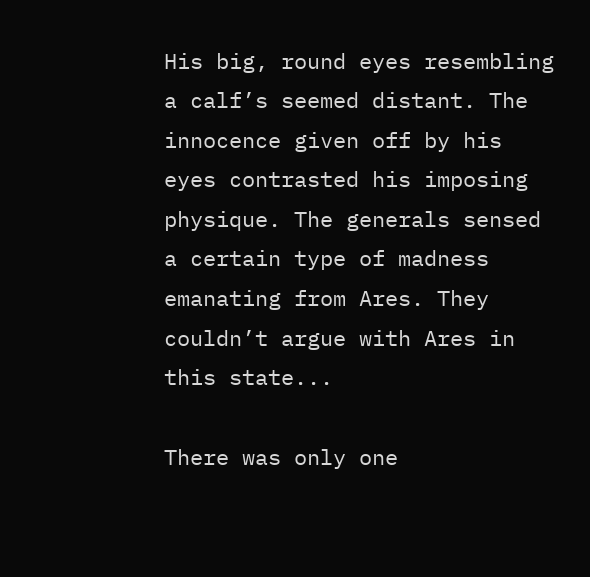His big, round eyes resembling a calf’s seemed distant. The innocence given off by his eyes contrasted his imposing physique. The generals sensed a certain type of madness emanating from Ares. They couldn’t argue with Ares in this state...

There was only one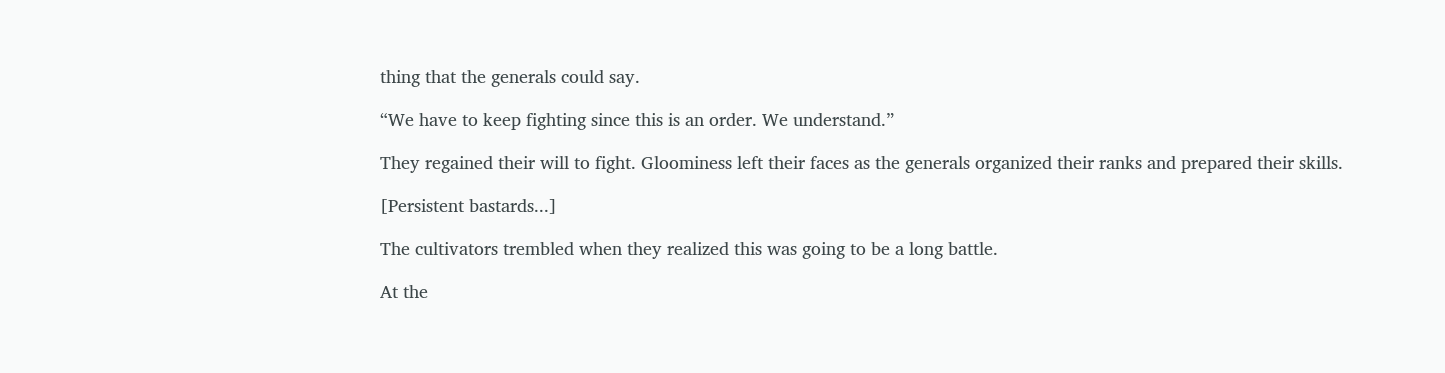thing that the generals could say.

“We have to keep fighting since this is an order. We understand.”

They regained their will to fight. Gloominess left their faces as the generals organized their ranks and prepared their skills.

[Persistent bastards...]

The cultivators trembled when they realized this was going to be a long battle.

At the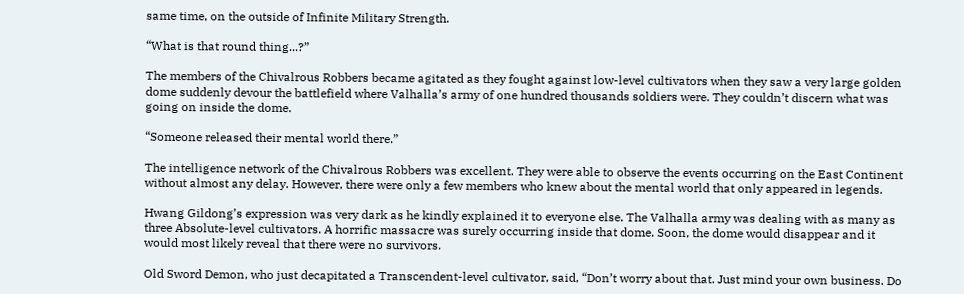same time, on the outside of Infinite Military Strength.

“What is that round thing...?”

The members of the Chivalrous Robbers became agitated as they fought against low-level cultivators when they saw a very large golden dome suddenly devour the battlefield where Valhalla’s army of one hundred thousands soldiers were. They couldn’t discern what was going on inside the dome.

“Someone released their mental world there.”

The intelligence network of the Chivalrous Robbers was excellent. They were able to observe the events occurring on the East Continent without almost any delay. However, there were only a few members who knew about the mental world that only appeared in legends.

Hwang Gildong’s expression was very dark as he kindly explained it to everyone else. The Valhalla army was dealing with as many as three Absolute-level cultivators. A horrific massacre was surely occurring inside that dome. Soon, the dome would disappear and it would most likely reveal that there were no survivors.

Old Sword Demon, who just decapitated a Transcendent-level cultivator, said, “Don’t worry about that. Just mind your own business. Do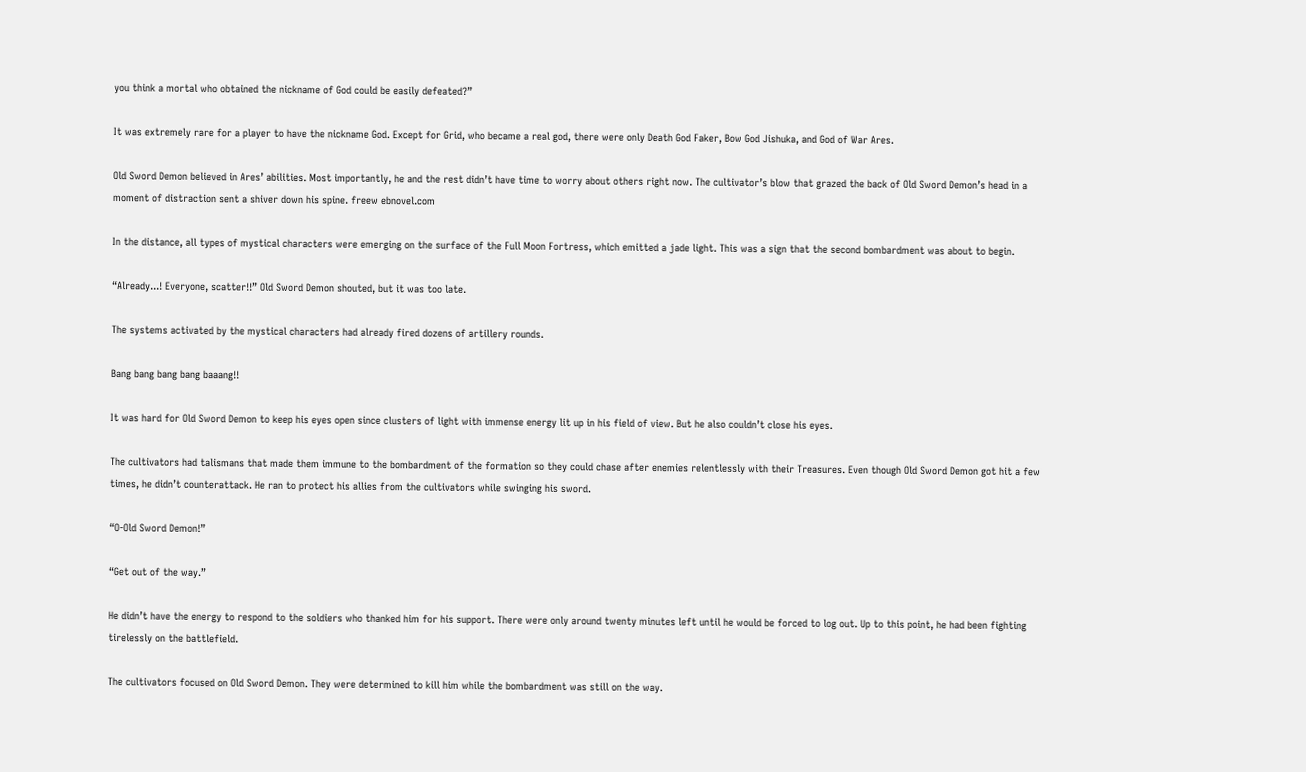you think a mortal who obtained the nickname of God could be easily defeated?”

It was extremely rare for a player to have the nickname God. Except for Grid, who became a real god, there were only Death God Faker, Bow God Jishuka, and God of War Ares.

Old Sword Demon believed in Ares’ abilities. Most importantly, he and the rest didn’t have time to worry about others right now. The cultivator’s blow that grazed the back of Old Sword Demon’s head in a moment of distraction sent a shiver down his spine. freew ebnovel.com

In the distance, all types of mystical characters were emerging on the surface of the Full Moon Fortress, which emitted a jade light. This was a sign that the second bombardment was about to begin.

“Already...! Everyone, scatter!!” Old Sword Demon shouted, but it was too late.

The systems activated by the mystical characters had already fired dozens of artillery rounds.

Bang bang bang bang baaang!!

It was hard for Old Sword Demon to keep his eyes open since clusters of light with immense energy lit up in his field of view. But he also couldn’t close his eyes.

The cultivators had talismans that made them immune to the bombardment of the formation so they could chase after enemies relentlessly with their Treasures. Even though Old Sword Demon got hit a few times, he didn’t counterattack. He ran to protect his allies from the cultivators while swinging his sword.

“O-Old Sword Demon!”

“Get out of the way.”

He didn’t have the energy to respond to the soldiers who thanked him for his support. There were only around twenty minutes left until he would be forced to log out. Up to this point, he had been fighting tirelessly on the battlefield.

The cultivators focused on Old Sword Demon. They were determined to kill him while the bombardment was still on the way.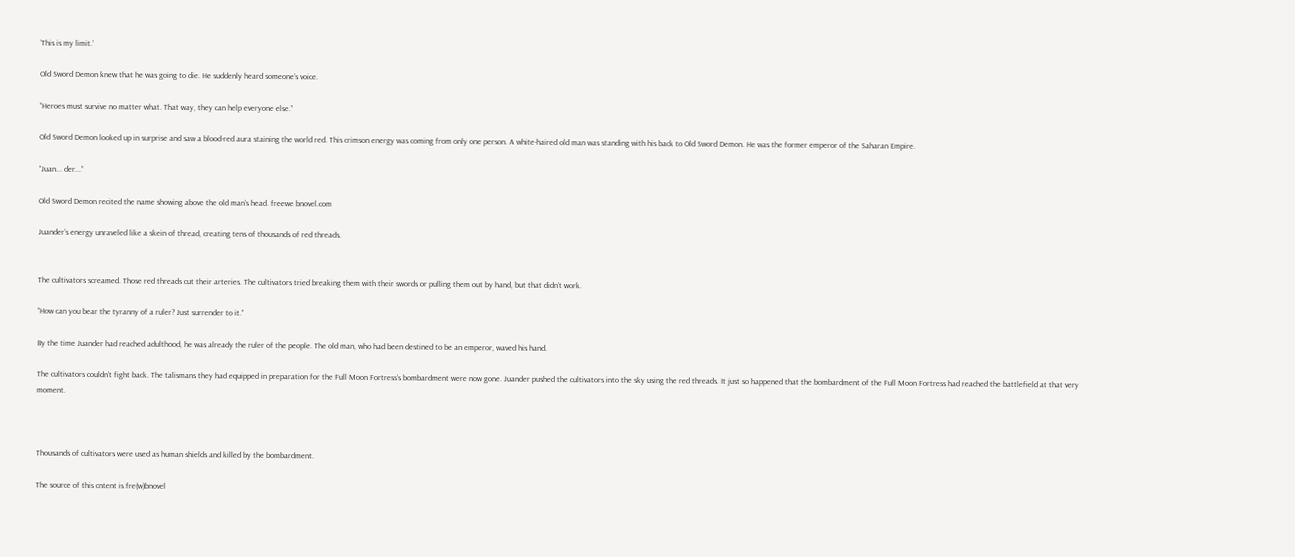‘This is my limit.’

Old Sword Demon knew that he was going to die. He suddenly heard someone’s voice.

“Heroes must survive no matter what. That way, they can help everyone else.”

Old Sword Demon looked up in surprise and saw a blood-red aura staining the world red. This crimson energy was coming from only one person. A white-haired old man was standing with his back to Old Sword Demon. He was the former emperor of the Saharan Empire.

“Juan... der...”

Old Sword Demon recited the name showing above the old man’s head. freewe bnovel.com

Juander’s energy unraveled like a skein of thread, creating tens of thousands of red threads.


The cultivators screamed. Those red threads cut their arteries. The cultivators tried breaking them with their swords or pulling them out by hand, but that didn’t work.

“How can you bear the tyranny of a ruler? Just surrender to it.”

By the time Juander had reached adulthood, he was already the ruler of the people. The old man, who had been destined to be an emperor, waved his hand.

The cultivators couldn’t fight back. The talismans they had equipped in preparation for the Full Moon Fortress’s bombardment were now gone. Juander pushed the cultivators into the sky using the red threads. It just so happened that the bombardment of the Full Moon Fortress had reached the battlefield at that very moment.



Thousands of cultivators were used as human shields and killed by the bombardment.

The source of this cntent is fre(w)bnovel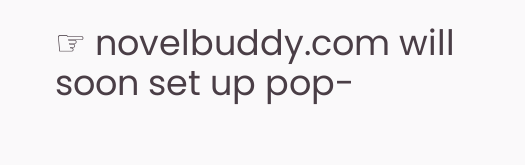☞ novelbuddy.com will soon set up pop-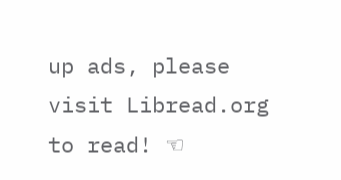up ads, please visit Libread.org to read! ☜